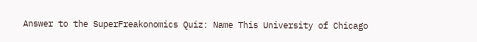Answer to the SuperFreakonomics Quiz: Name This University of Chicago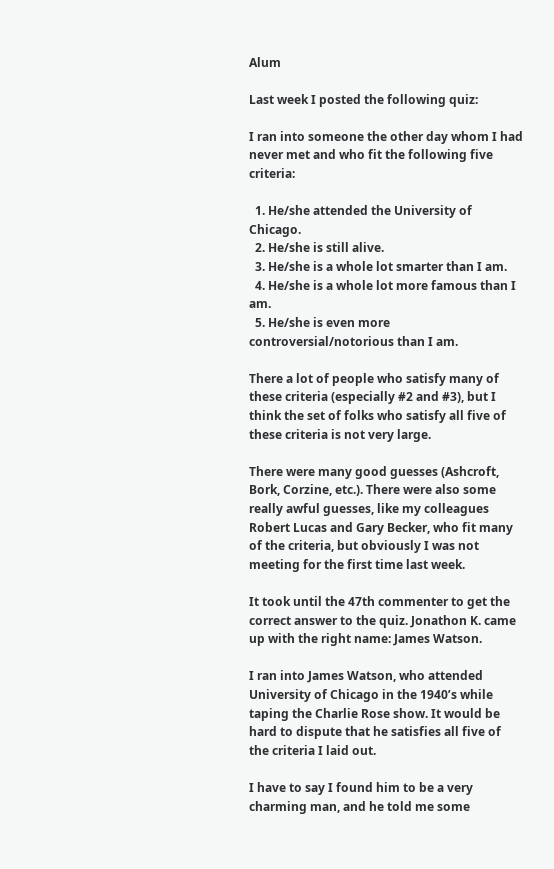Alum

Last week I posted the following quiz:

I ran into someone the other day whom I had never met and who fit the following five criteria:

  1. He/she attended the University of Chicago.
  2. He/she is still alive.
  3. He/she is a whole lot smarter than I am.
  4. He/she is a whole lot more famous than I am.
  5. He/she is even more controversial/notorious than I am.

There a lot of people who satisfy many of these criteria (especially #2 and #3), but I think the set of folks who satisfy all five of these criteria is not very large.

There were many good guesses (Ashcroft, Bork, Corzine, etc.). There were also some really awful guesses, like my colleagues Robert Lucas and Gary Becker, who fit many of the criteria, but obviously I was not meeting for the first time last week.

It took until the 47th commenter to get the correct answer to the quiz. Jonathon K. came up with the right name: James Watson.

I ran into James Watson, who attended University of Chicago in the 1940’s while taping the Charlie Rose show. It would be hard to dispute that he satisfies all five of the criteria I laid out.

I have to say I found him to be a very charming man, and he told me some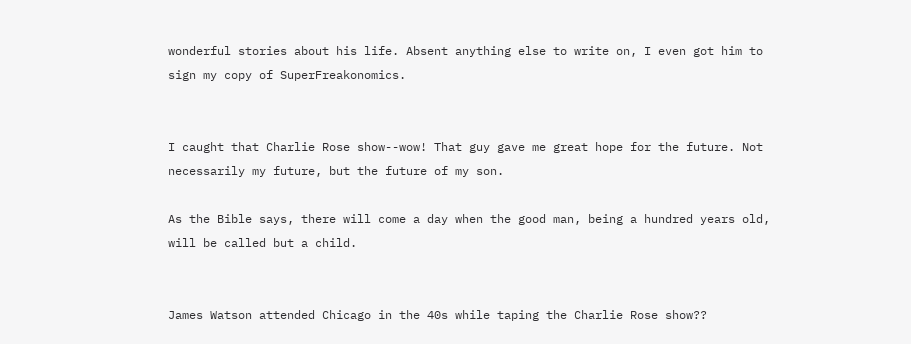wonderful stories about his life. Absent anything else to write on, I even got him to sign my copy of SuperFreakonomics.


I caught that Charlie Rose show--wow! That guy gave me great hope for the future. Not necessarily my future, but the future of my son.

As the Bible says, there will come a day when the good man, being a hundred years old, will be called but a child.


James Watson attended Chicago in the 40s while taping the Charlie Rose show??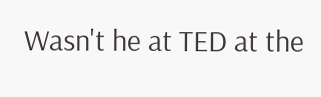Wasn't he at TED at the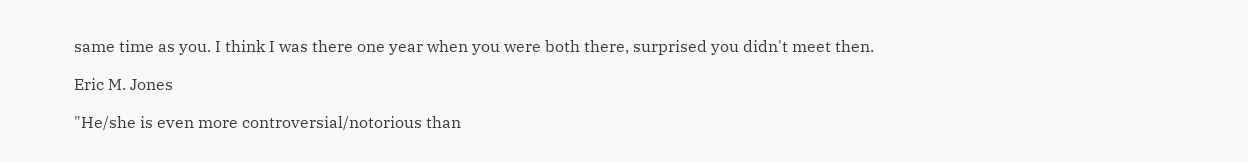same time as you. I think I was there one year when you were both there, surprised you didn't meet then.

Eric M. Jones

"He/she is even more controversial/notorious than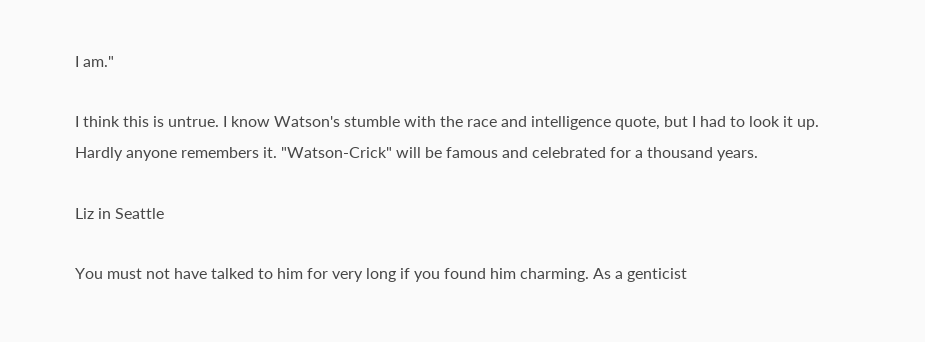I am."

I think this is untrue. I know Watson's stumble with the race and intelligence quote, but I had to look it up. Hardly anyone remembers it. "Watson-Crick" will be famous and celebrated for a thousand years.

Liz in Seattle

You must not have talked to him for very long if you found him charming. As a genticist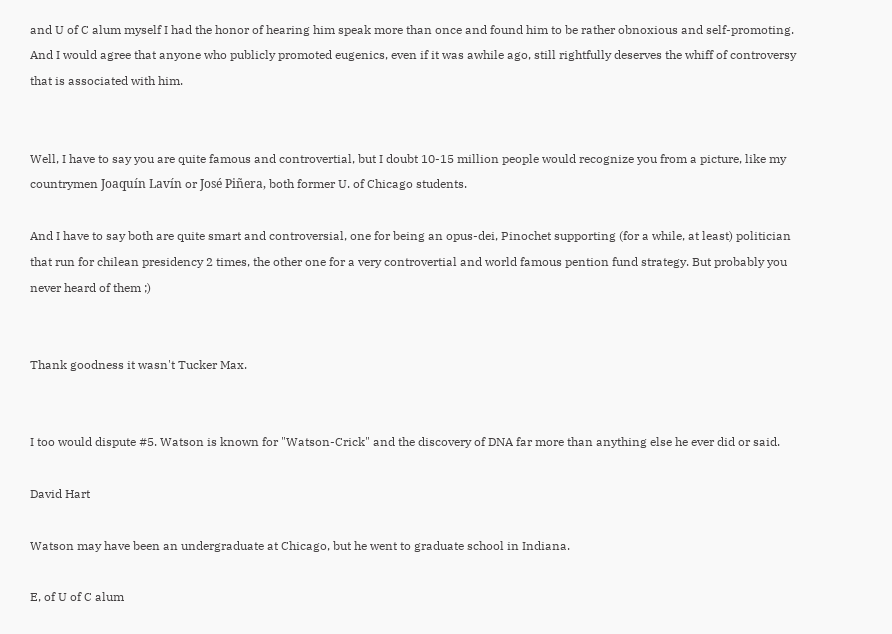and U of C alum myself I had the honor of hearing him speak more than once and found him to be rather obnoxious and self-promoting. And I would agree that anyone who publicly promoted eugenics, even if it was awhile ago, still rightfully deserves the whiff of controversy that is associated with him.


Well, I have to say you are quite famous and controvertial, but I doubt 10-15 million people would recognize you from a picture, like my countrymen Joaquín Lavín or José Piñera, both former U. of Chicago students.

And I have to say both are quite smart and controversial, one for being an opus-dei, Pinochet supporting (for a while, at least) politician that run for chilean presidency 2 times, the other one for a very controvertial and world famous pention fund strategy. But probably you never heard of them ;)


Thank goodness it wasn't Tucker Max.


I too would dispute #5. Watson is known for "Watson-Crick" and the discovery of DNA far more than anything else he ever did or said.

David Hart

Watson may have been an undergraduate at Chicago, but he went to graduate school in Indiana.

E, of U of C alum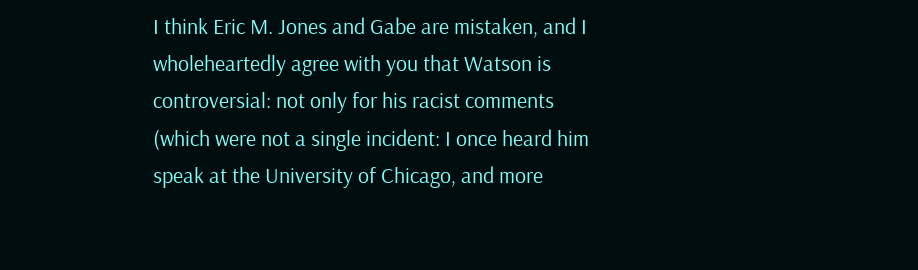I think Eric M. Jones and Gabe are mistaken, and I wholeheartedly agree with you that Watson is controversial: not only for his racist comments (which were not a single incident: I once heard him speak at the University of Chicago, and more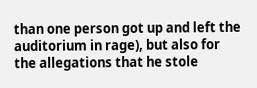than one person got up and left the auditorium in rage), but also for the allegations that he stole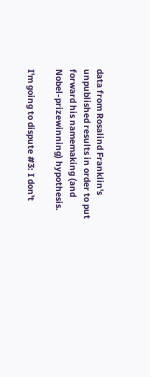data from Rosalind Franklin's unpublished results in order to put forward his namemaking (and Nobel-prizewinning) hypothesis.

I'm going to dispute #3: I don't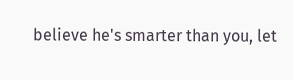believe he's smarter than you, let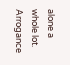alone a whole lot. Arrogance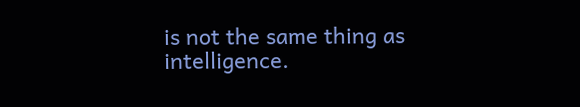is not the same thing as intelligence.